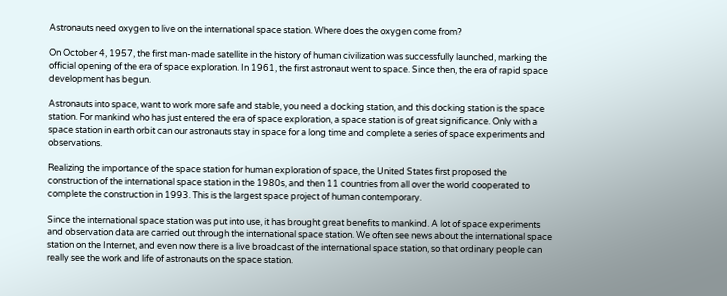Astronauts need oxygen to live on the international space station. Where does the oxygen come from?

On October 4, 1957, the first man-made satellite in the history of human civilization was successfully launched, marking the official opening of the era of space exploration. In 1961, the first astronaut went to space. Since then, the era of rapid space development has begun.

Astronauts into space, want to work more safe and stable, you need a docking station, and this docking station is the space station. For mankind who has just entered the era of space exploration, a space station is of great significance. Only with a space station in earth orbit can our astronauts stay in space for a long time and complete a series of space experiments and observations.

Realizing the importance of the space station for human exploration of space, the United States first proposed the construction of the international space station in the 1980s, and then 11 countries from all over the world cooperated to complete the construction in 1993. This is the largest space project of human contemporary.

Since the international space station was put into use, it has brought great benefits to mankind. A lot of space experiments and observation data are carried out through the international space station. We often see news about the international space station on the Internet, and even now there is a live broadcast of the international space station, so that ordinary people can really see the work and life of astronauts on the space station.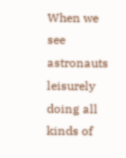When we see astronauts leisurely doing all kinds of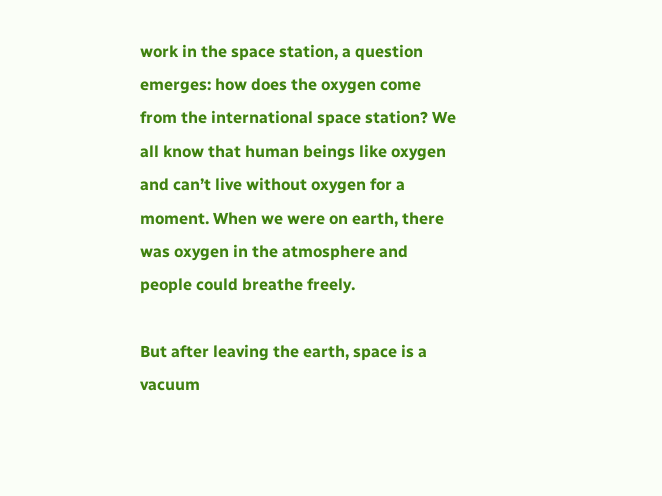work in the space station, a question emerges: how does the oxygen come from the international space station? We all know that human beings like oxygen and can’t live without oxygen for a moment. When we were on earth, there was oxygen in the atmosphere and people could breathe freely.

But after leaving the earth, space is a vacuum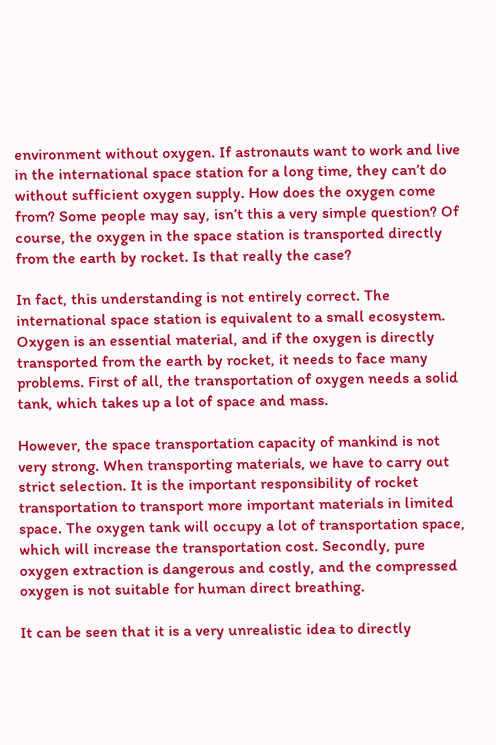environment without oxygen. If astronauts want to work and live in the international space station for a long time, they can’t do without sufficient oxygen supply. How does the oxygen come from? Some people may say, isn’t this a very simple question? Of course, the oxygen in the space station is transported directly from the earth by rocket. Is that really the case?

In fact, this understanding is not entirely correct. The international space station is equivalent to a small ecosystem. Oxygen is an essential material, and if the oxygen is directly transported from the earth by rocket, it needs to face many problems. First of all, the transportation of oxygen needs a solid tank, which takes up a lot of space and mass.

However, the space transportation capacity of mankind is not very strong. When transporting materials, we have to carry out strict selection. It is the important responsibility of rocket transportation to transport more important materials in limited space. The oxygen tank will occupy a lot of transportation space, which will increase the transportation cost. Secondly, pure oxygen extraction is dangerous and costly, and the compressed oxygen is not suitable for human direct breathing.

It can be seen that it is a very unrealistic idea to directly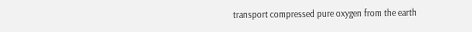transport compressed pure oxygen from the earth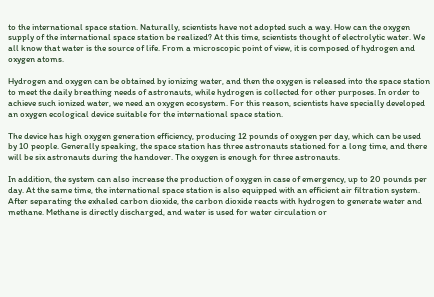to the international space station. Naturally, scientists have not adopted such a way. How can the oxygen supply of the international space station be realized? At this time, scientists thought of electrolytic water. We all know that water is the source of life. From a microscopic point of view, it is composed of hydrogen and oxygen atoms.

Hydrogen and oxygen can be obtained by ionizing water, and then the oxygen is released into the space station to meet the daily breathing needs of astronauts, while hydrogen is collected for other purposes. In order to achieve such ionized water, we need an oxygen ecosystem. For this reason, scientists have specially developed an oxygen ecological device suitable for the international space station.

The device has high oxygen generation efficiency, producing 12 pounds of oxygen per day, which can be used by 10 people. Generally speaking, the space station has three astronauts stationed for a long time, and there will be six astronauts during the handover. The oxygen is enough for three astronauts.

In addition, the system can also increase the production of oxygen in case of emergency, up to 20 pounds per day. At the same time, the international space station is also equipped with an efficient air filtration system. After separating the exhaled carbon dioxide, the carbon dioxide reacts with hydrogen to generate water and methane. Methane is directly discharged, and water is used for water circulation or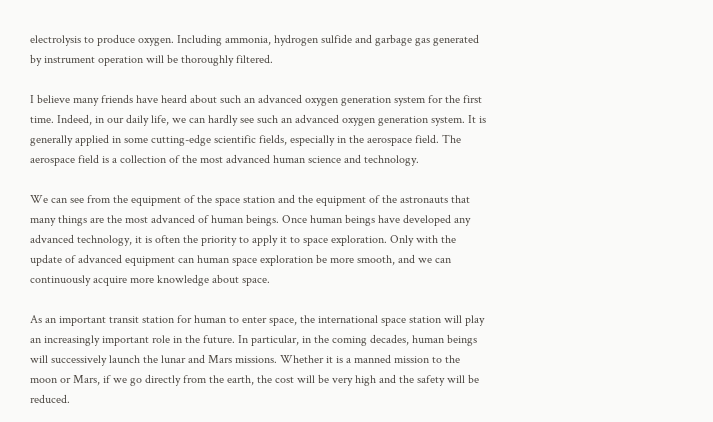electrolysis to produce oxygen. Including ammonia, hydrogen sulfide and garbage gas generated by instrument operation will be thoroughly filtered.

I believe many friends have heard about such an advanced oxygen generation system for the first time. Indeed, in our daily life, we can hardly see such an advanced oxygen generation system. It is generally applied in some cutting-edge scientific fields, especially in the aerospace field. The aerospace field is a collection of the most advanced human science and technology.

We can see from the equipment of the space station and the equipment of the astronauts that many things are the most advanced of human beings. Once human beings have developed any advanced technology, it is often the priority to apply it to space exploration. Only with the update of advanced equipment can human space exploration be more smooth, and we can continuously acquire more knowledge about space.

As an important transit station for human to enter space, the international space station will play an increasingly important role in the future. In particular, in the coming decades, human beings will successively launch the lunar and Mars missions. Whether it is a manned mission to the moon or Mars, if we go directly from the earth, the cost will be very high and the safety will be reduced.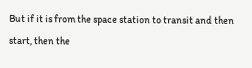But if it is from the space station to transit and then start, then the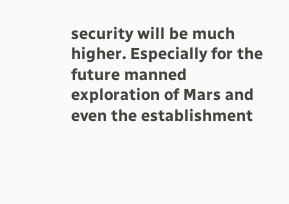security will be much higher. Especially for the future manned exploration of Mars and even the establishment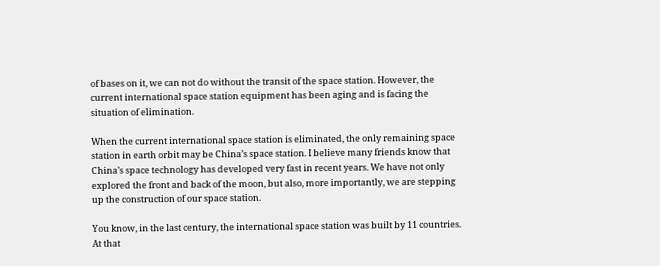of bases on it, we can not do without the transit of the space station. However, the current international space station equipment has been aging and is facing the situation of elimination.

When the current international space station is eliminated, the only remaining space station in earth orbit may be China’s space station. I believe many friends know that China’s space technology has developed very fast in recent years. We have not only explored the front and back of the moon, but also, more importantly, we are stepping up the construction of our space station.

You know, in the last century, the international space station was built by 11 countries. At that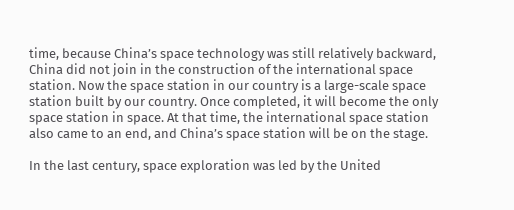time, because China’s space technology was still relatively backward, China did not join in the construction of the international space station. Now the space station in our country is a large-scale space station built by our country. Once completed, it will become the only space station in space. At that time, the international space station also came to an end, and China’s space station will be on the stage.

In the last century, space exploration was led by the United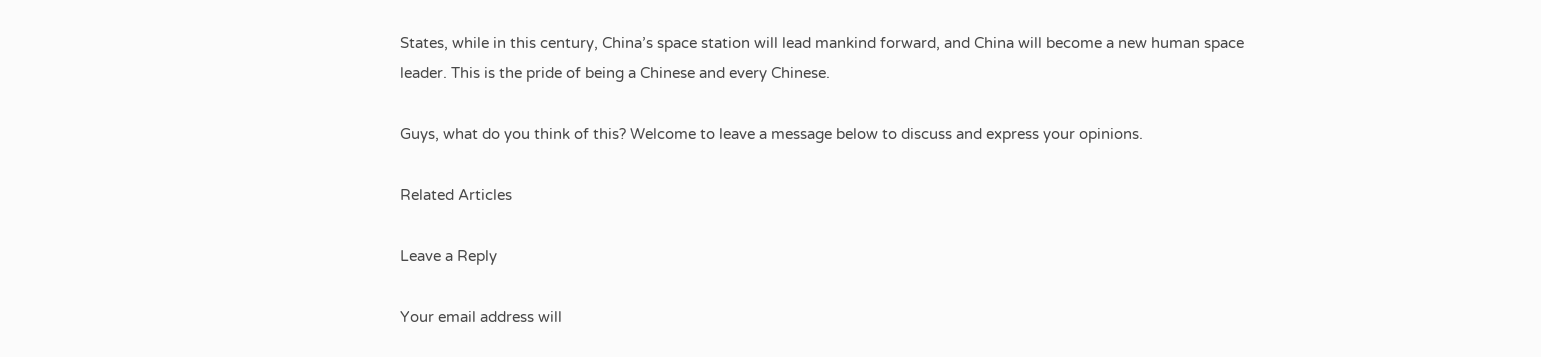States, while in this century, China’s space station will lead mankind forward, and China will become a new human space leader. This is the pride of being a Chinese and every Chinese.

Guys, what do you think of this? Welcome to leave a message below to discuss and express your opinions.

Related Articles

Leave a Reply

Your email address will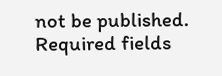not be published. Required fields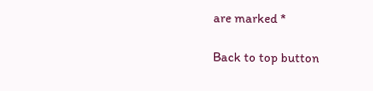are marked *

Back to top button